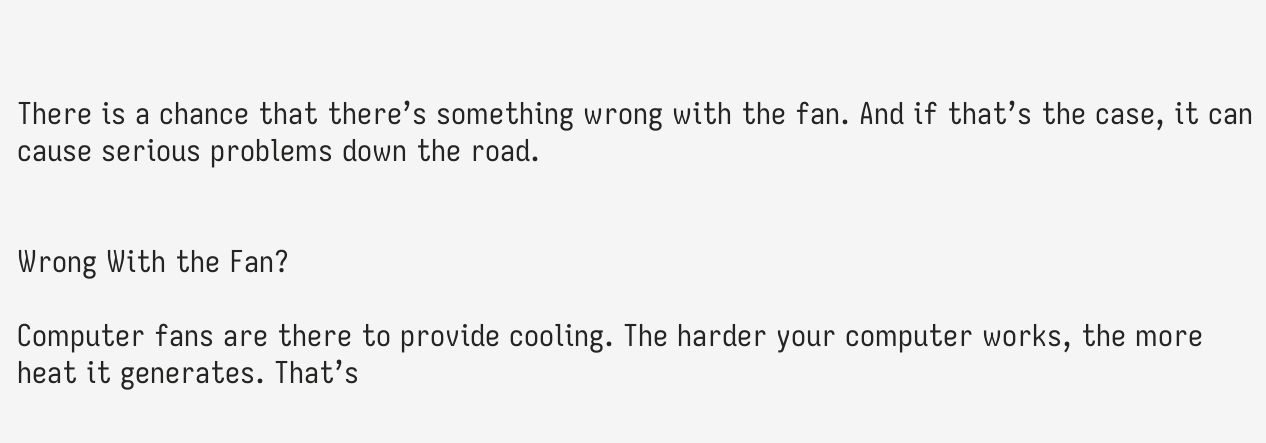There is a chance that there’s something wrong with the fan. And if that’s the case, it can cause serious problems down the road.


Wrong With the Fan?

Computer fans are there to provide cooling. The harder your computer works, the more heat it generates. That’s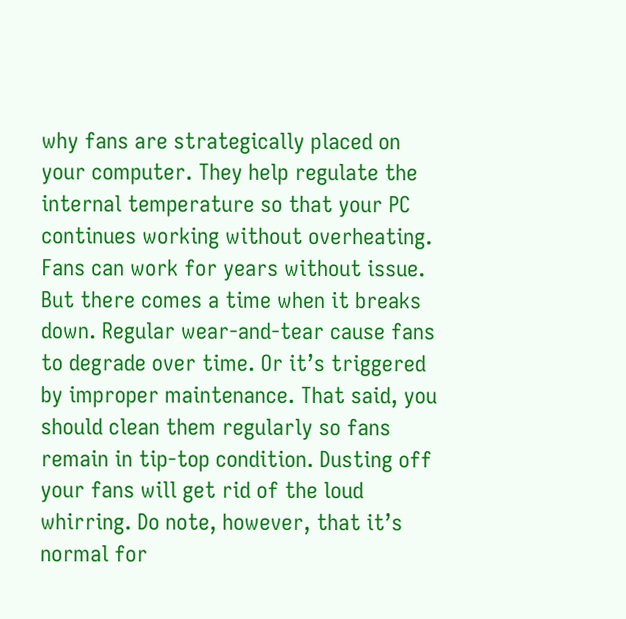why fans are strategically placed on your computer. They help regulate the internal temperature so that your PC continues working without overheating. Fans can work for years without issue. But there comes a time when it breaks down. Regular wear-and-tear cause fans to degrade over time. Or it’s triggered by improper maintenance. That said, you should clean them regularly so fans remain in tip-top condition. Dusting off your fans will get rid of the loud whirring. Do note, however, that it’s normal for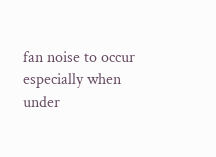fan noise to occur especially when under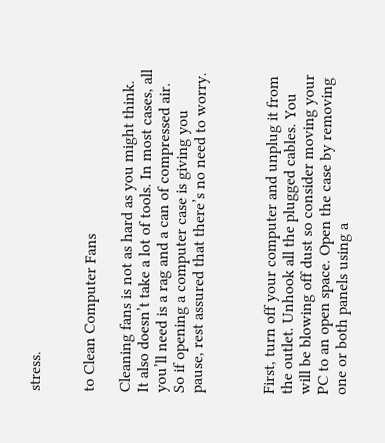stress.


to Clean Computer Fans

Cleaning fans is not as hard as you might think. It also doesn’t take a lot of tools. In most cases, all you’ll need is a rag and a can of compressed air. So if opening a computer case is giving you pause, rest assured that there’s no need to worry.



First, turn off your computer and unplug it from the outlet. Unhook all the plugged cables. You will be blowing off dust so consider moving your PC to an open space. Open the case by removing one or both panels using a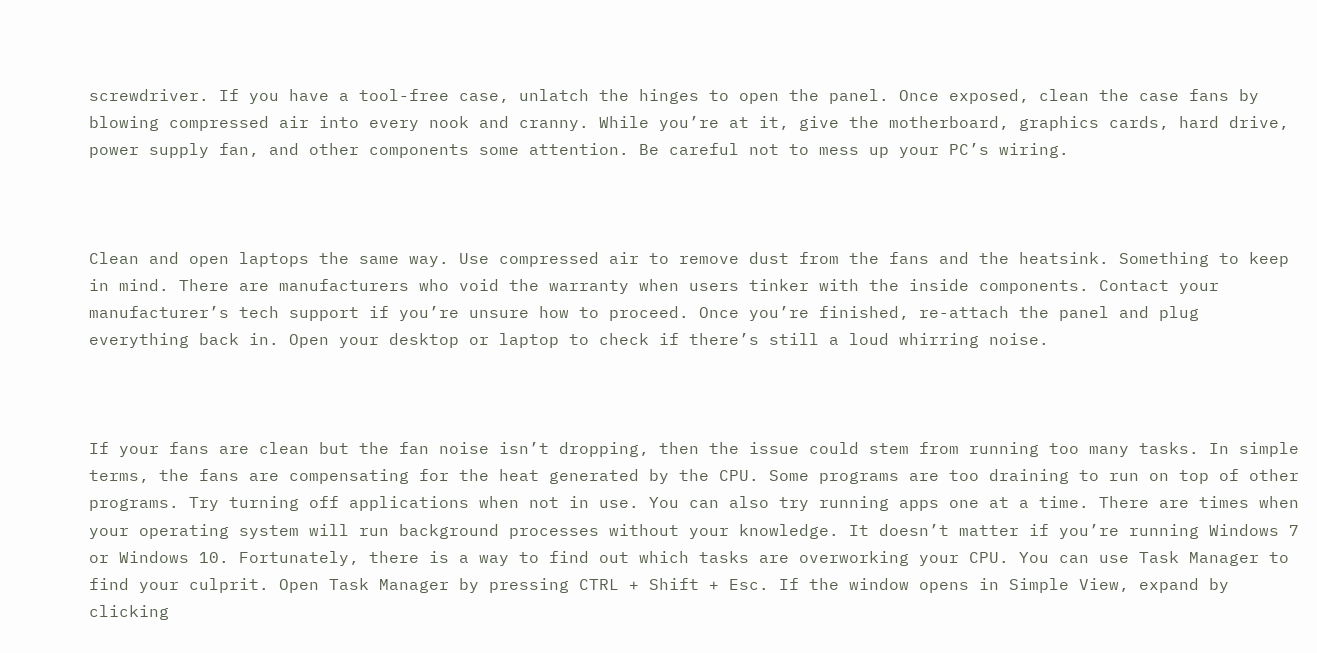screwdriver. If you have a tool-free case, unlatch the hinges to open the panel. Once exposed, clean the case fans by blowing compressed air into every nook and cranny. While you’re at it, give the motherboard, graphics cards, hard drive, power supply fan, and other components some attention. Be careful not to mess up your PC’s wiring.



Clean and open laptops the same way. Use compressed air to remove dust from the fans and the heatsink. Something to keep in mind. There are manufacturers who void the warranty when users tinker with the inside components. Contact your manufacturer’s tech support if you’re unsure how to proceed. Once you’re finished, re-attach the panel and plug everything back in. Open your desktop or laptop to check if there’s still a loud whirring noise.



If your fans are clean but the fan noise isn’t dropping, then the issue could stem from running too many tasks. In simple terms, the fans are compensating for the heat generated by the CPU. Some programs are too draining to run on top of other programs. Try turning off applications when not in use. You can also try running apps one at a time. There are times when your operating system will run background processes without your knowledge. It doesn’t matter if you’re running Windows 7 or Windows 10. Fortunately, there is a way to find out which tasks are overworking your CPU. You can use Task Manager to find your culprit. Open Task Manager by pressing CTRL + Shift + Esc. If the window opens in Simple View, expand by clicking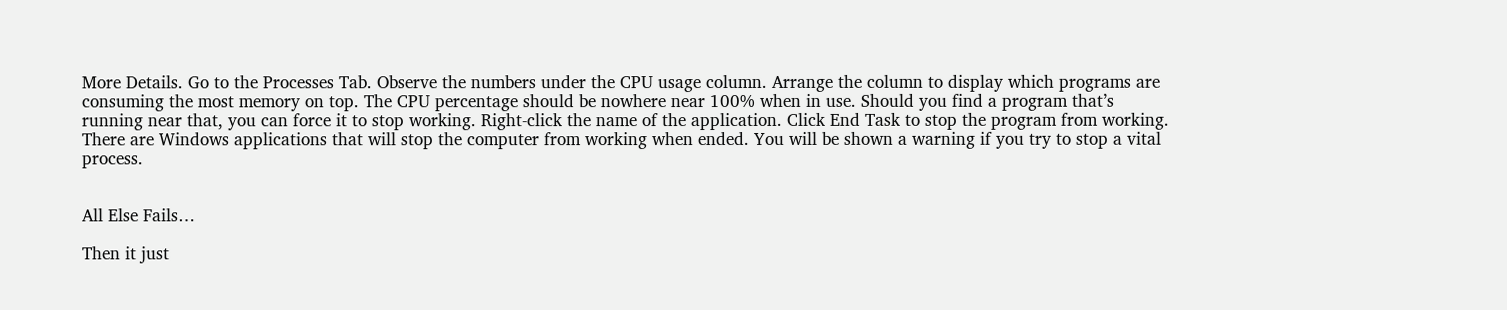More Details. Go to the Processes Tab. Observe the numbers under the CPU usage column. Arrange the column to display which programs are consuming the most memory on top. The CPU percentage should be nowhere near 100% when in use. Should you find a program that’s running near that, you can force it to stop working. Right-click the name of the application. Click End Task to stop the program from working. There are Windows applications that will stop the computer from working when ended. You will be shown a warning if you try to stop a vital process.


All Else Fails…

Then it just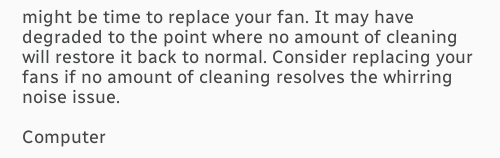might be time to replace your fan. It may have degraded to the point where no amount of cleaning will restore it back to normal. Consider replacing your fans if no amount of cleaning resolves the whirring noise issue.

Computer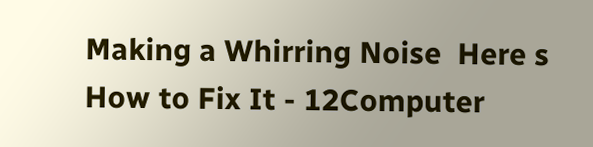Making a Whirring Noise  Here s How to Fix It - 12Computer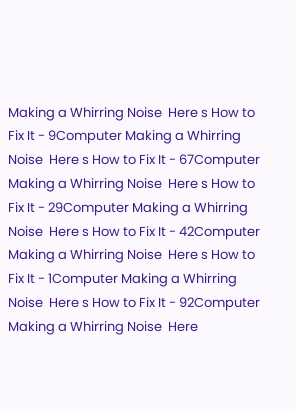Making a Whirring Noise  Here s How to Fix It - 9Computer Making a Whirring Noise  Here s How to Fix It - 67Computer Making a Whirring Noise  Here s How to Fix It - 29Computer Making a Whirring Noise  Here s How to Fix It - 42Computer Making a Whirring Noise  Here s How to Fix It - 1Computer Making a Whirring Noise  Here s How to Fix It - 92Computer Making a Whirring Noise  Here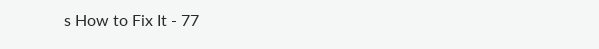s How to Fix It - 77